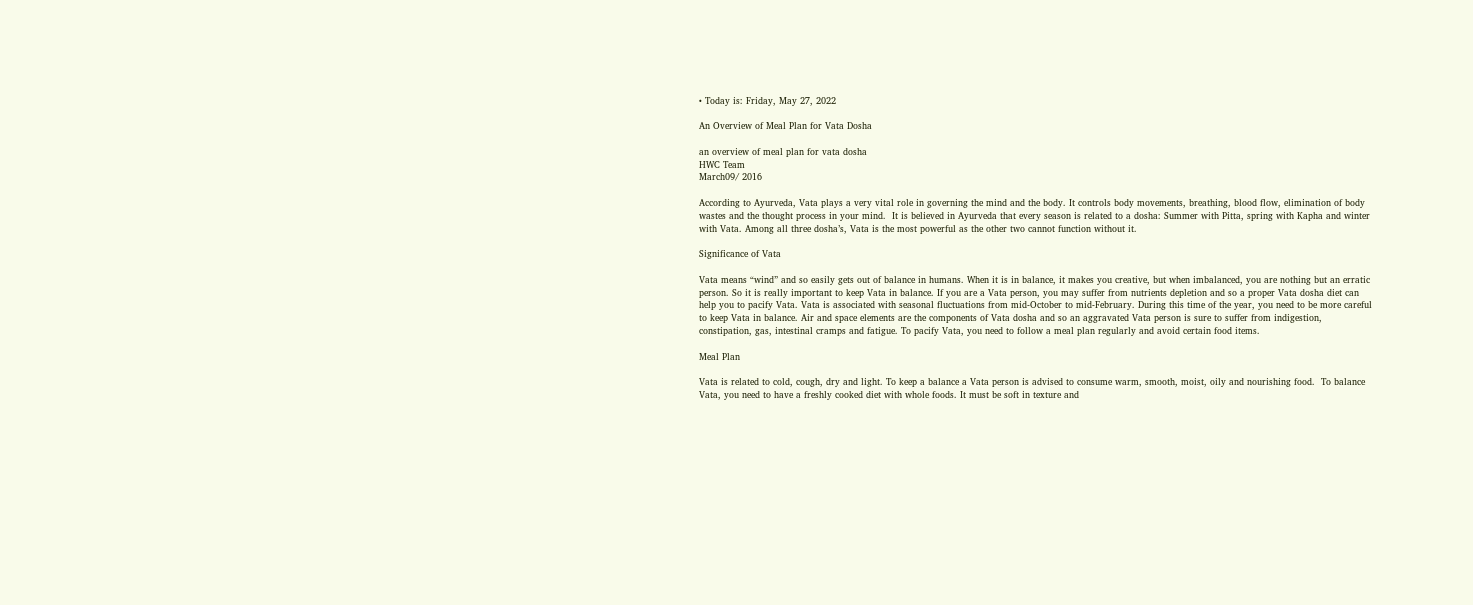• Today is: Friday, May 27, 2022

An Overview of Meal Plan for Vata Dosha

an overview of meal plan for vata dosha
HWC Team
March09/ 2016

According to Ayurveda, Vata plays a very vital role in governing the mind and the body. It controls body movements, breathing, blood flow, elimination of body wastes and the thought process in your mind.  It is believed in Ayurveda that every season is related to a dosha: Summer with Pitta, spring with Kapha and winter with Vata. Among all three dosha’s, Vata is the most powerful as the other two cannot function without it.

Significance of Vata

Vata means “wind” and so easily gets out of balance in humans. When it is in balance, it makes you creative, but when imbalanced, you are nothing but an erratic person. So it is really important to keep Vata in balance. If you are a Vata person, you may suffer from nutrients depletion and so a proper Vata dosha diet can help you to pacify Vata. Vata is associated with seasonal fluctuations from mid-October to mid-February. During this time of the year, you need to be more careful to keep Vata in balance. Air and space elements are the components of Vata dosha and so an aggravated Vata person is sure to suffer from indigestion, constipation, gas, intestinal cramps and fatigue. To pacify Vata, you need to follow a meal plan regularly and avoid certain food items.

Meal Plan

Vata is related to cold, cough, dry and light. To keep a balance a Vata person is advised to consume warm, smooth, moist, oily and nourishing food.  To balance Vata, you need to have a freshly cooked diet with whole foods. It must be soft in texture and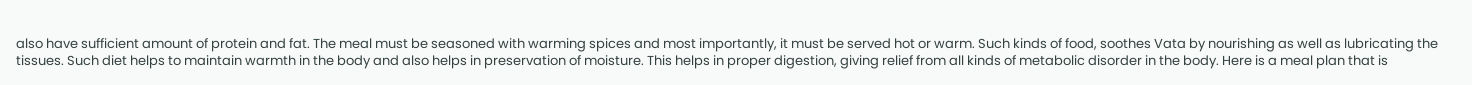also have sufficient amount of protein and fat. The meal must be seasoned with warming spices and most importantly, it must be served hot or warm. Such kinds of food, soothes Vata by nourishing as well as lubricating the tissues. Such diet helps to maintain warmth in the body and also helps in preservation of moisture. This helps in proper digestion, giving relief from all kinds of metabolic disorder in the body. Here is a meal plan that is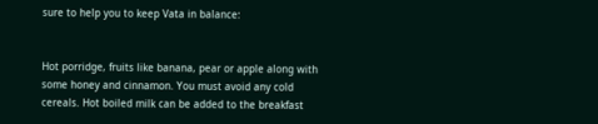sure to help you to keep Vata in balance:


Hot porridge, fruits like banana, pear or apple along with some honey and cinnamon. You must avoid any cold cereals. Hot boiled milk can be added to the breakfast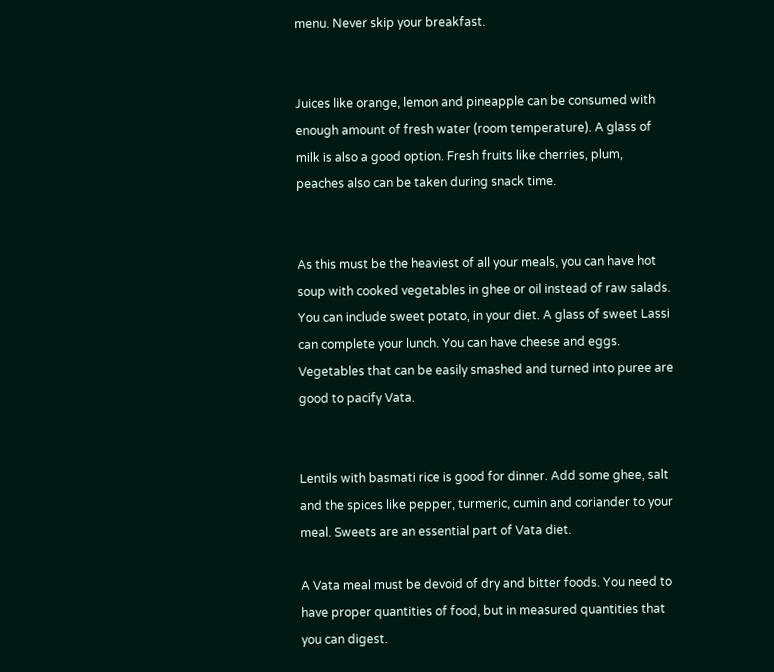menu. Never skip your breakfast.


Juices like orange, lemon and pineapple can be consumed with enough amount of fresh water (room temperature). A glass of milk is also a good option. Fresh fruits like cherries, plum, peaches also can be taken during snack time.


As this must be the heaviest of all your meals, you can have hot soup with cooked vegetables in ghee or oil instead of raw salads. You can include sweet potato, in your diet. A glass of sweet Lassi can complete your lunch. You can have cheese and eggs. Vegetables that can be easily smashed and turned into puree are good to pacify Vata.


Lentils with basmati rice is good for dinner. Add some ghee, salt and the spices like pepper, turmeric, cumin and coriander to your meal. Sweets are an essential part of Vata diet.

A Vata meal must be devoid of dry and bitter foods. You need to have proper quantities of food, but in measured quantities that you can digest.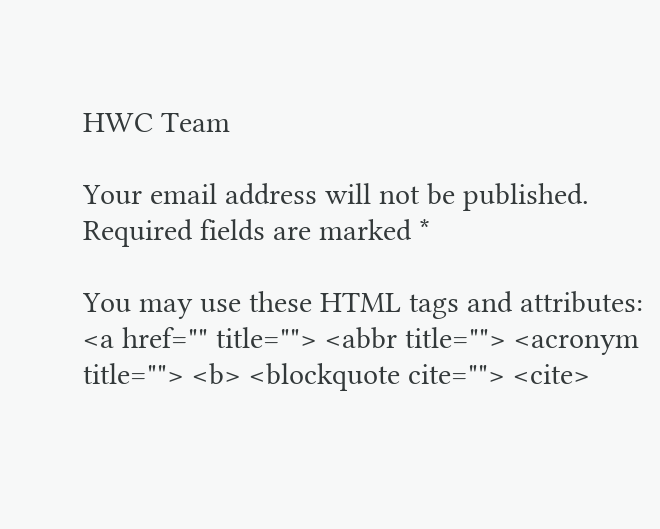HWC Team

Your email address will not be published. Required fields are marked *

You may use these HTML tags and attributes: <a href="" title=""> <abbr title=""> <acronym title=""> <b> <blockquote cite=""> <cite>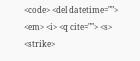<code> <del datetime=""> <em> <i> <q cite=""> <s> <strike>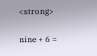<strong>

nine + 6 =